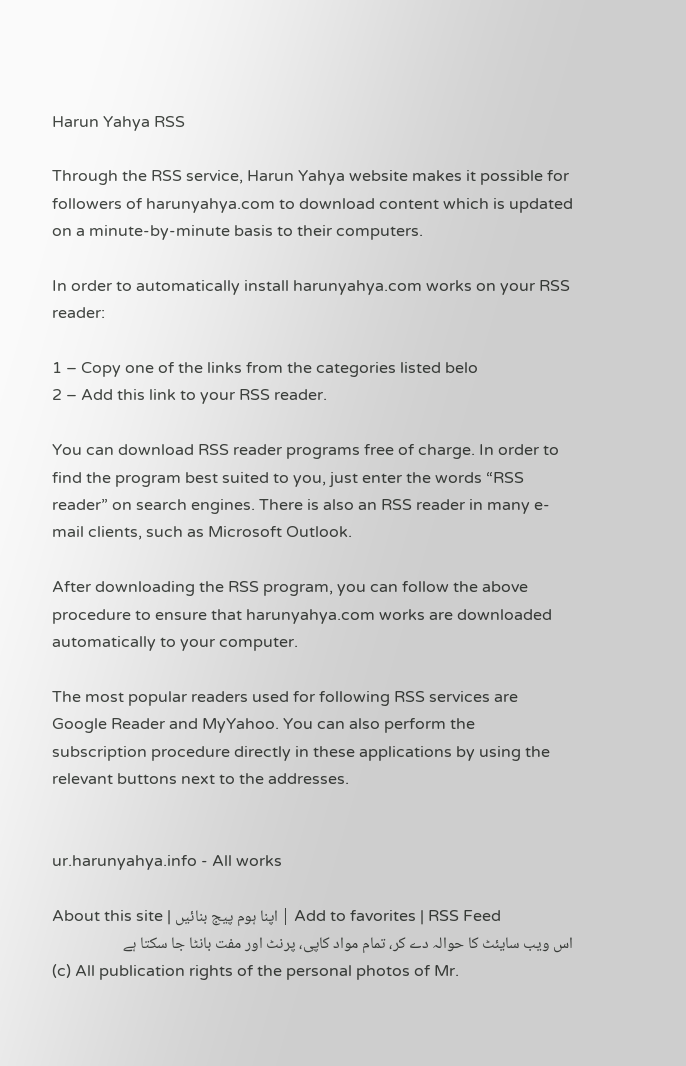Harun Yahya RSS

Through the RSS service, Harun Yahya website makes it possible for followers of harunyahya.com to download content which is updated on a minute-by-minute basis to their computers.

In order to automatically install harunyahya.com works on your RSS reader:

1 – Copy one of the links from the categories listed belo
2 – Add this link to your RSS reader.

You can download RSS reader programs free of charge. In order to find the program best suited to you, just enter the words “RSS reader” on search engines. There is also an RSS reader in many e-mail clients, such as Microsoft Outlook.

After downloading the RSS program, you can follow the above procedure to ensure that harunyahya.com works are downloaded automatically to your computer.

The most popular readers used for following RSS services are Google Reader and MyYahoo. You can also perform the subscription procedure directly in these applications by using the relevant buttons next to the addresses.


ur.harunyahya.info - All works

About this site | اپنا ہوم پیج بنائیں | Add to favorites | RSS Feed
اس ویب سایئٹ کا حوالہ دے کر، تمام مواد کاپی، پرنٹ اور مفت بانٹا جا سکتا ہے
(c) All publication rights of the personal photos of Mr.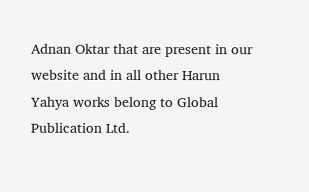Adnan Oktar that are present in our website and in all other Harun Yahya works belong to Global Publication Ltd.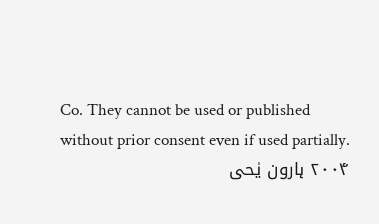Co. They cannot be used or published without prior consent even if used partially.
۲۰۰۴ ہارون یٰحی